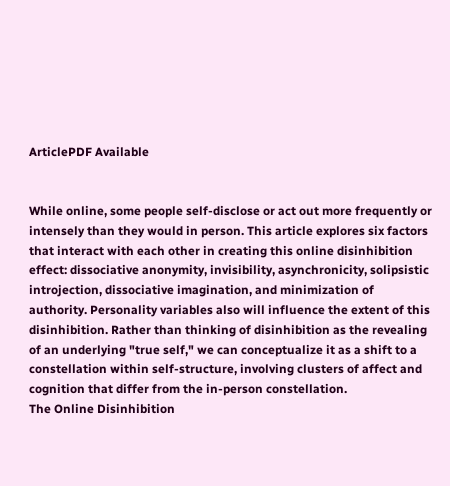ArticlePDF Available


While online, some people self-disclose or act out more frequently or intensely than they would in person. This article explores six factors that interact with each other in creating this online disinhibition effect: dissociative anonymity, invisibility, asynchronicity, solipsistic introjection, dissociative imagination, and minimization of authority. Personality variables also will influence the extent of this disinhibition. Rather than thinking of disinhibition as the revealing of an underlying "true self," we can conceptualize it as a shift to a constellation within self-structure, involving clusters of affect and cognition that differ from the in-person constellation.
The Online Disinhibition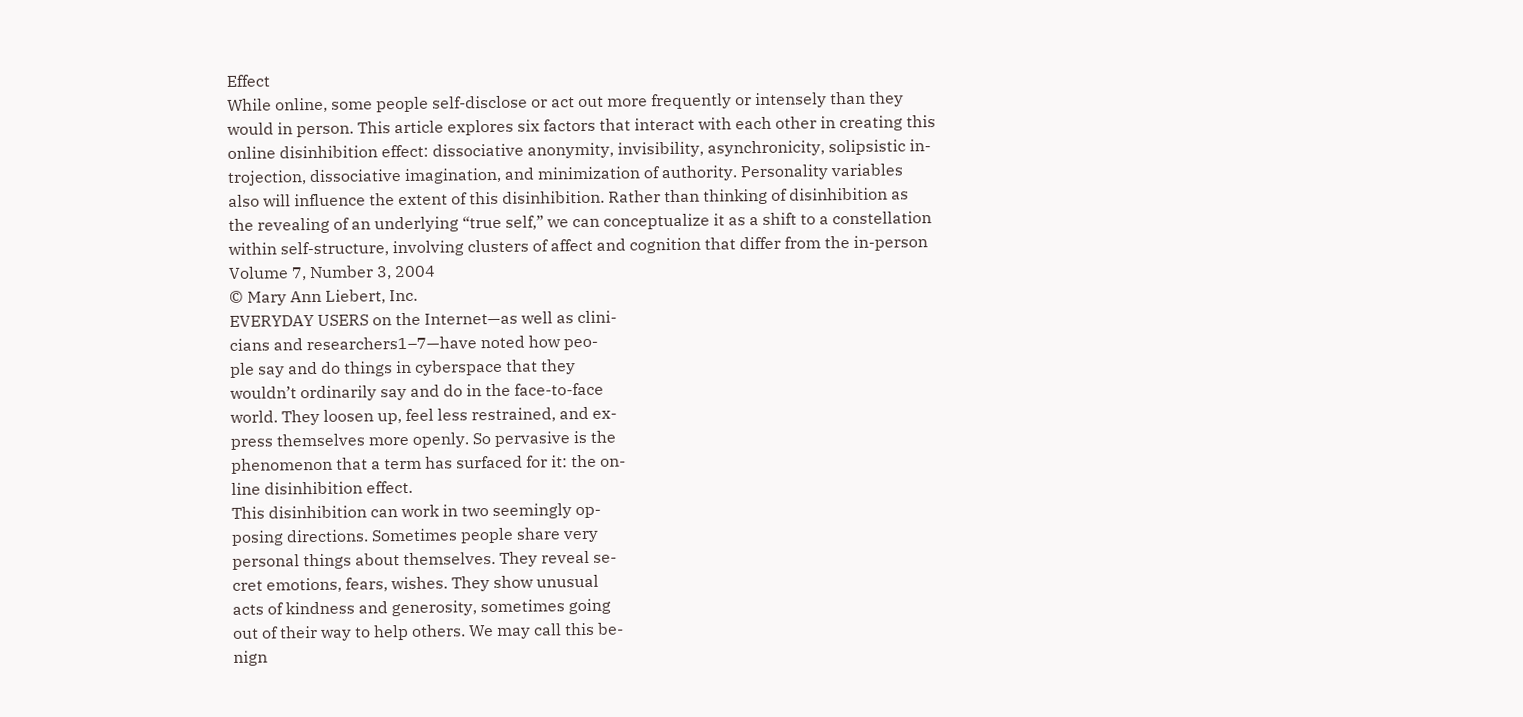Effect
While online, some people self-disclose or act out more frequently or intensely than they
would in person. This article explores six factors that interact with each other in creating this
online disinhibition effect: dissociative anonymity, invisibility, asynchronicity, solipsistic in-
trojection, dissociative imagination, and minimization of authority. Personality variables
also will influence the extent of this disinhibition. Rather than thinking of disinhibition as
the revealing of an underlying “true self,” we can conceptualize it as a shift to a constellation
within self-structure, involving clusters of affect and cognition that differ from the in-person
Volume 7, Number 3, 2004
© Mary Ann Liebert, Inc.
EVERYDAY USERS on the Internet—as well as clini-
cians and researchers1–7—have noted how peo-
ple say and do things in cyberspace that they
wouldn’t ordinarily say and do in the face-to-face
world. They loosen up, feel less restrained, and ex-
press themselves more openly. So pervasive is the
phenomenon that a term has surfaced for it: the on-
line disinhibition effect.
This disinhibition can work in two seemingly op-
posing directions. Sometimes people share very
personal things about themselves. They reveal se-
cret emotions, fears, wishes. They show unusual
acts of kindness and generosity, sometimes going
out of their way to help others. We may call this be-
nign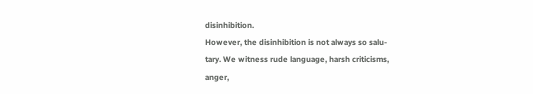disinhibition.
However, the disinhibition is not always so salu-
tary. We witness rude language, harsh criticisms,
anger,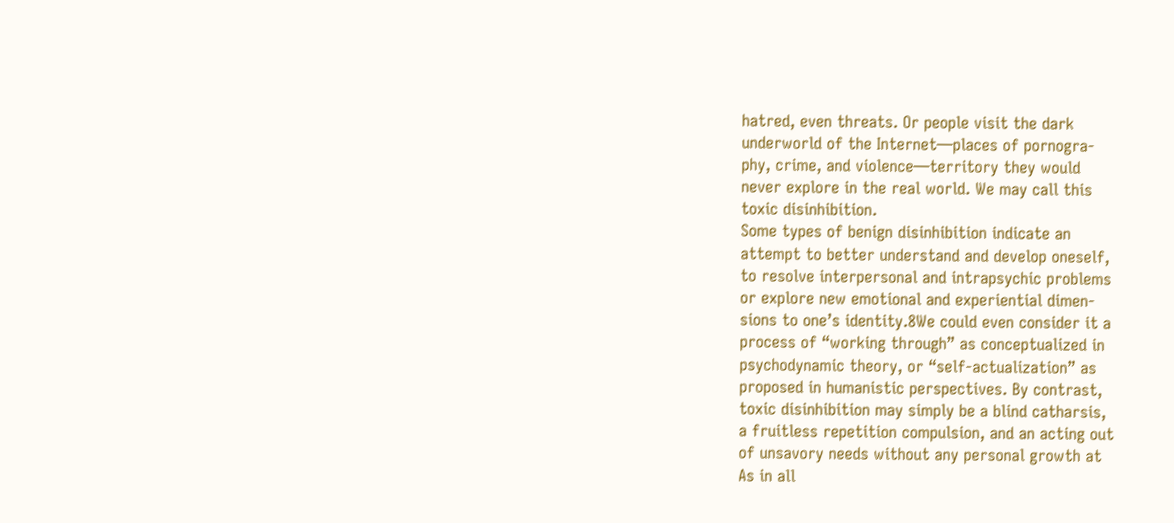hatred, even threats. Or people visit the dark
underworld of the Internet—places of pornogra-
phy, crime, and violence—territory they would
never explore in the real world. We may call this
toxic disinhibition.
Some types of benign disinhibition indicate an
attempt to better understand and develop oneself,
to resolve interpersonal and intrapsychic problems
or explore new emotional and experiential dimen-
sions to one’s identity.8We could even consider it a
process of “working through” as conceptualized in
psychodynamic theory, or “self-actualization” as
proposed in humanistic perspectives. By contrast,
toxic disinhibition may simply be a blind catharsis,
a fruitless repetition compulsion, and an acting out
of unsavory needs without any personal growth at
As in all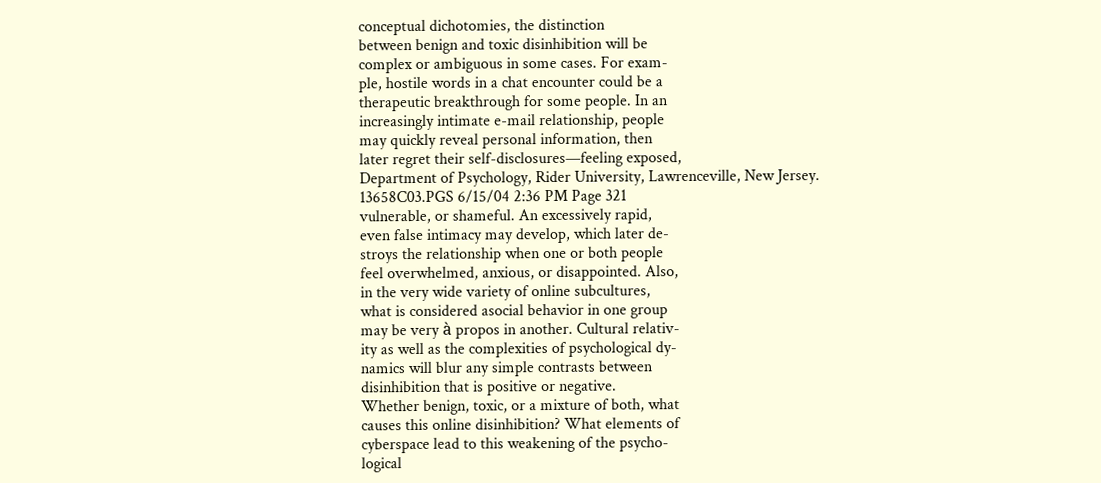conceptual dichotomies, the distinction
between benign and toxic disinhibition will be
complex or ambiguous in some cases. For exam-
ple, hostile words in a chat encounter could be a
therapeutic breakthrough for some people. In an
increasingly intimate e-mail relationship, people
may quickly reveal personal information, then
later regret their self-disclosures—feeling exposed,
Department of Psychology, Rider University, Lawrenceville, New Jersey.
13658C03.PGS 6/15/04 2:36 PM Page 321
vulnerable, or shameful. An excessively rapid,
even false intimacy may develop, which later de-
stroys the relationship when one or both people
feel overwhelmed, anxious, or disappointed. Also,
in the very wide variety of online subcultures,
what is considered asocial behavior in one group
may be very à propos in another. Cultural relativ-
ity as well as the complexities of psychological dy-
namics will blur any simple contrasts between
disinhibition that is positive or negative.
Whether benign, toxic, or a mixture of both, what
causes this online disinhibition? What elements of
cyberspace lead to this weakening of the psycho-
logical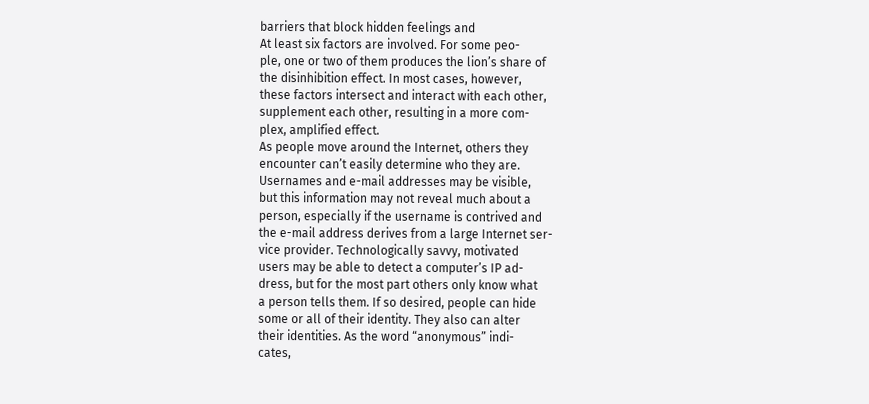barriers that block hidden feelings and
At least six factors are involved. For some peo-
ple, one or two of them produces the lion’s share of
the disinhibition effect. In most cases, however,
these factors intersect and interact with each other,
supplement each other, resulting in a more com-
plex, amplified effect.
As people move around the Internet, others they
encounter can’t easily determine who they are.
Usernames and e-mail addresses may be visible,
but this information may not reveal much about a
person, especially if the username is contrived and
the e-mail address derives from a large Internet ser-
vice provider. Technologically savvy, motivated
users may be able to detect a computer’s IP ad-
dress, but for the most part others only know what
a person tells them. If so desired, people can hide
some or all of their identity. They also can alter
their identities. As the word “anonymous” indi-
cates,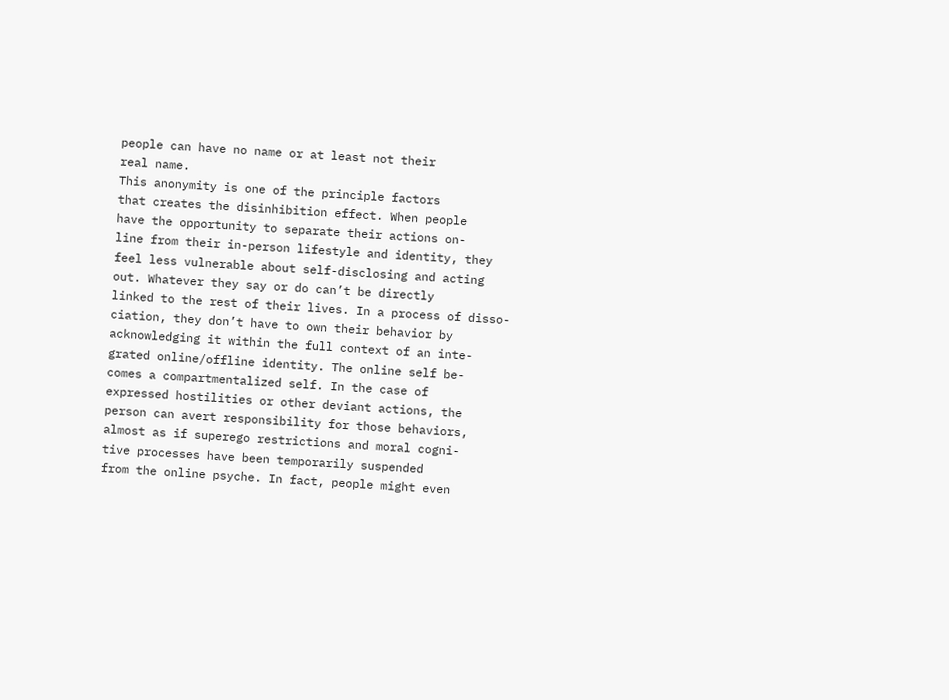people can have no name or at least not their
real name.
This anonymity is one of the principle factors
that creates the disinhibition effect. When people
have the opportunity to separate their actions on-
line from their in-person lifestyle and identity, they
feel less vulnerable about self-disclosing and acting
out. Whatever they say or do can’t be directly
linked to the rest of their lives. In a process of disso-
ciation, they don’t have to own their behavior by
acknowledging it within the full context of an inte-
grated online/offline identity. The online self be-
comes a compartmentalized self. In the case of
expressed hostilities or other deviant actions, the
person can avert responsibility for those behaviors,
almost as if superego restrictions and moral cogni-
tive processes have been temporarily suspended
from the online psyche. In fact, people might even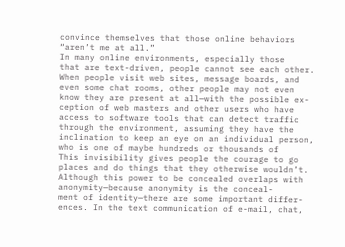convince themselves that those online behaviors
“aren’t me at all.”
In many online environments, especially those
that are text-driven, people cannot see each other.
When people visit web sites, message boards, and
even some chat rooms, other people may not even
know they are present at all—with the possible ex-
ception of web masters and other users who have
access to software tools that can detect traffic
through the environment, assuming they have the
inclination to keep an eye on an individual person,
who is one of maybe hundreds or thousands of
This invisibility gives people the courage to go
places and do things that they otherwise wouldn’t.
Although this power to be concealed overlaps with
anonymity—because anonymity is the conceal-
ment of identity—there are some important differ-
ences. In the text communication of e-mail, chat,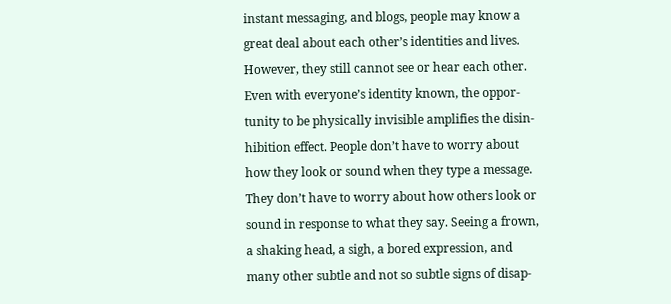instant messaging, and blogs, people may know a
great deal about each other’s identities and lives.
However, they still cannot see or hear each other.
Even with everyone’s identity known, the oppor-
tunity to be physically invisible amplifies the disin-
hibition effect. People don’t have to worry about
how they look or sound when they type a message.
They don’t have to worry about how others look or
sound in response to what they say. Seeing a frown,
a shaking head, a sigh, a bored expression, and
many other subtle and not so subtle signs of disap-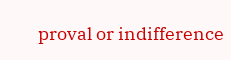proval or indifference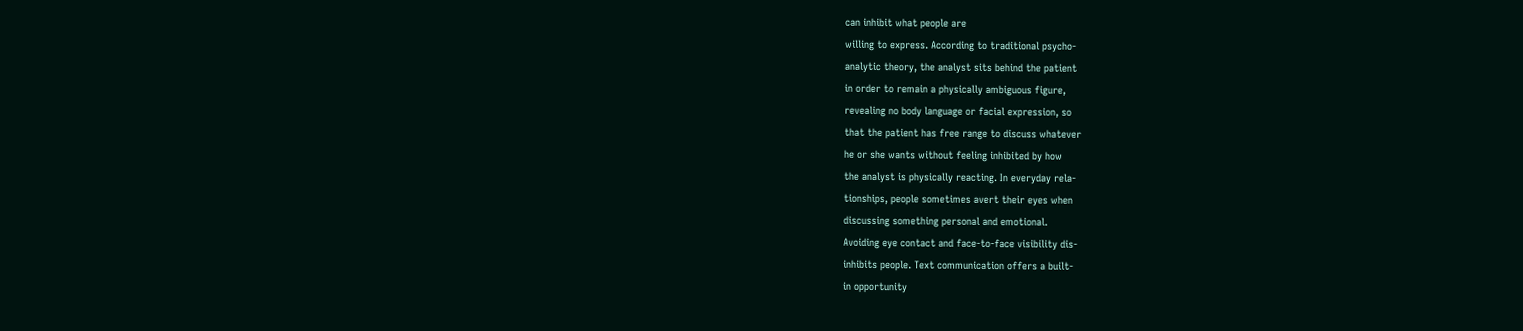can inhibit what people are
willing to express. According to traditional psycho-
analytic theory, the analyst sits behind the patient
in order to remain a physically ambiguous figure,
revealing no body language or facial expression, so
that the patient has free range to discuss whatever
he or she wants without feeling inhibited by how
the analyst is physically reacting. In everyday rela-
tionships, people sometimes avert their eyes when
discussing something personal and emotional.
Avoiding eye contact and face-to-face visibility dis-
inhibits people. Text communication offers a built-
in opportunity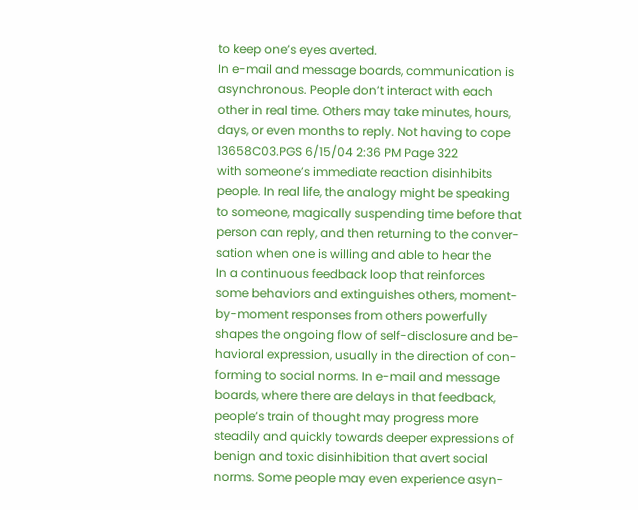to keep one’s eyes averted.
In e-mail and message boards, communication is
asynchronous. People don’t interact with each
other in real time. Others may take minutes, hours,
days, or even months to reply. Not having to cope
13658C03.PGS 6/15/04 2:36 PM Page 322
with someone’s immediate reaction disinhibits
people. In real life, the analogy might be speaking
to someone, magically suspending time before that
person can reply, and then returning to the conver-
sation when one is willing and able to hear the
In a continuous feedback loop that reinforces
some behaviors and extinguishes others, moment-
by-moment responses from others powerfully
shapes the ongoing flow of self-disclosure and be-
havioral expression, usually in the direction of con-
forming to social norms. In e-mail and message
boards, where there are delays in that feedback,
people’s train of thought may progress more
steadily and quickly towards deeper expressions of
benign and toxic disinhibition that avert social
norms. Some people may even experience asyn-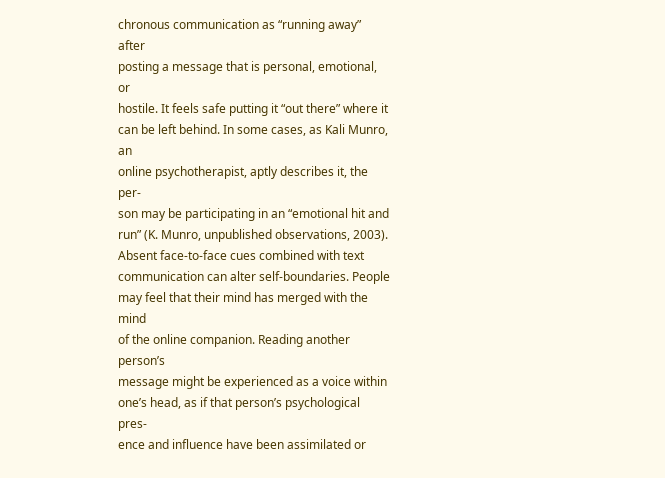chronous communication as “running away” after
posting a message that is personal, emotional, or
hostile. It feels safe putting it “out there” where it
can be left behind. In some cases, as Kali Munro, an
online psychotherapist, aptly describes it, the per-
son may be participating in an “emotional hit and
run” (K. Munro, unpublished observations, 2003).
Absent face-to-face cues combined with text
communication can alter self-boundaries. People
may feel that their mind has merged with the mind
of the online companion. Reading another person’s
message might be experienced as a voice within
one’s head, as if that person’s psychological pres-
ence and influence have been assimilated or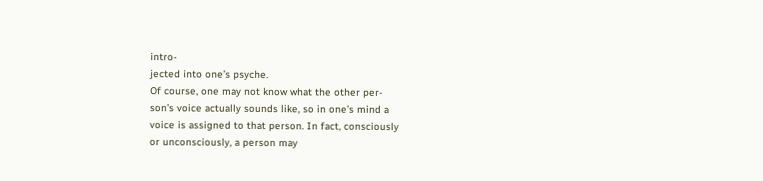intro-
jected into one’s psyche.
Of course, one may not know what the other per-
son’s voice actually sounds like, so in one’s mind a
voice is assigned to that person. In fact, consciously
or unconsciously, a person may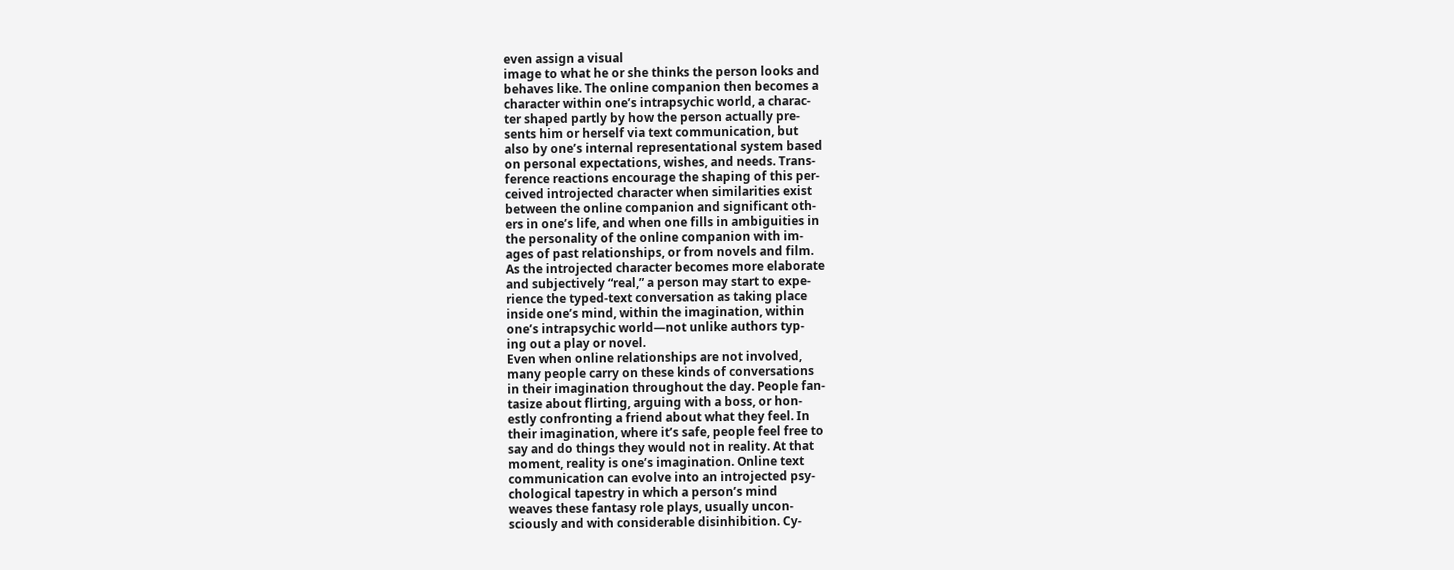even assign a visual
image to what he or she thinks the person looks and
behaves like. The online companion then becomes a
character within one’s intrapsychic world, a charac-
ter shaped partly by how the person actually pre-
sents him or herself via text communication, but
also by one’s internal representational system based
on personal expectations, wishes, and needs. Trans-
ference reactions encourage the shaping of this per-
ceived introjected character when similarities exist
between the online companion and significant oth-
ers in one’s life, and when one fills in ambiguities in
the personality of the online companion with im-
ages of past relationships, or from novels and film.
As the introjected character becomes more elaborate
and subjectively “real,” a person may start to expe-
rience the typed-text conversation as taking place
inside one’s mind, within the imagination, within
one’s intrapsychic world—not unlike authors typ-
ing out a play or novel.
Even when online relationships are not involved,
many people carry on these kinds of conversations
in their imagination throughout the day. People fan-
tasize about flirting, arguing with a boss, or hon-
estly confronting a friend about what they feel. In
their imagination, where it’s safe, people feel free to
say and do things they would not in reality. At that
moment, reality is one’s imagination. Online text
communication can evolve into an introjected psy-
chological tapestry in which a person’s mind
weaves these fantasy role plays, usually uncon-
sciously and with considerable disinhibition. Cy-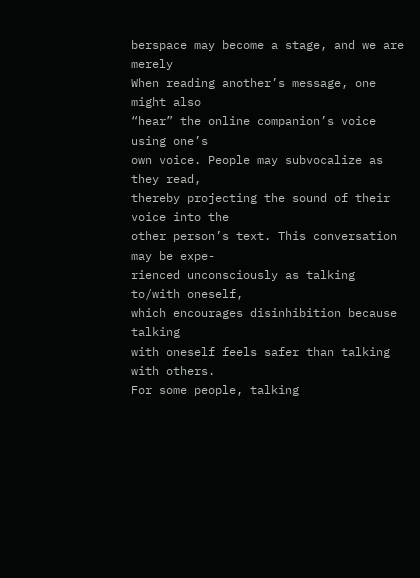berspace may become a stage, and we are merely
When reading another’s message, one might also
“hear” the online companion’s voice using one’s
own voice. People may subvocalize as they read,
thereby projecting the sound of their voice into the
other person’s text. This conversation may be expe-
rienced unconsciously as talking to/with oneself,
which encourages disinhibition because talking
with oneself feels safer than talking with others.
For some people, talking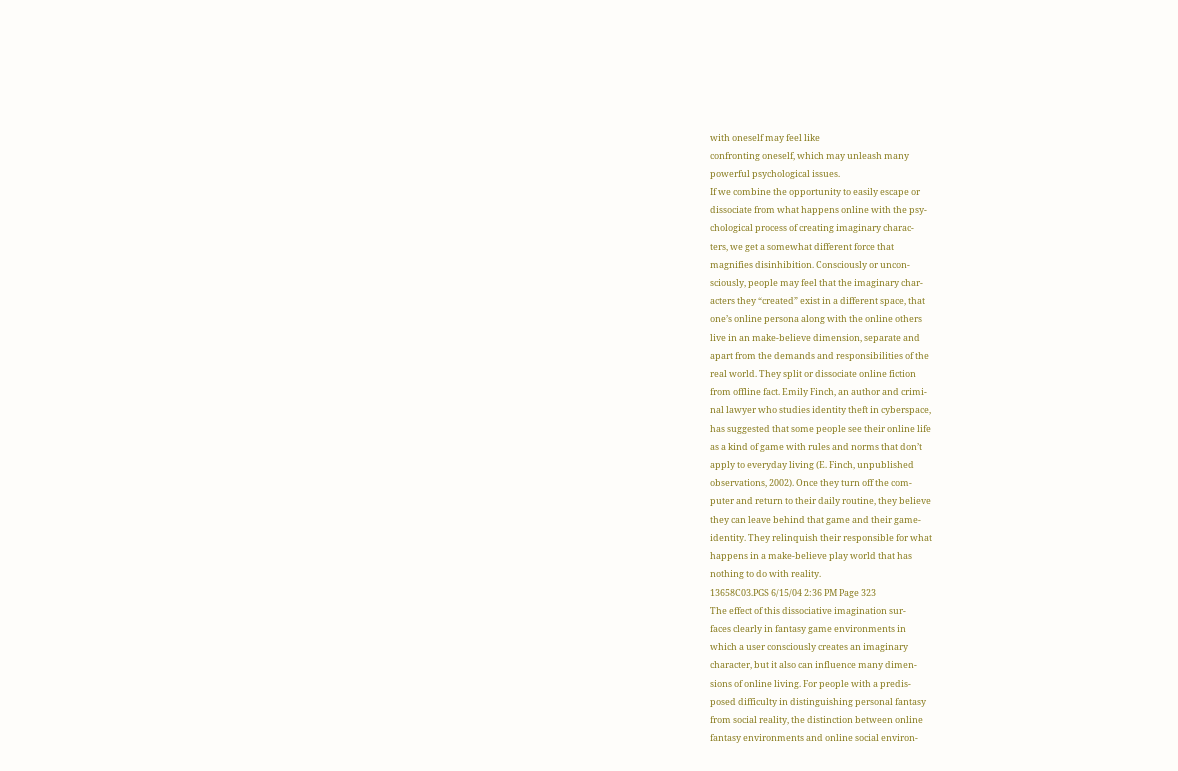with oneself may feel like
confronting oneself, which may unleash many
powerful psychological issues.
If we combine the opportunity to easily escape or
dissociate from what happens online with the psy-
chological process of creating imaginary charac-
ters, we get a somewhat different force that
magnifies disinhibition. Consciously or uncon-
sciously, people may feel that the imaginary char-
acters they “created” exist in a different space, that
one’s online persona along with the online others
live in an make-believe dimension, separate and
apart from the demands and responsibilities of the
real world. They split or dissociate online fiction
from offline fact. Emily Finch, an author and crimi-
nal lawyer who studies identity theft in cyberspace,
has suggested that some people see their online life
as a kind of game with rules and norms that don’t
apply to everyday living (E. Finch, unpublished
observations, 2002). Once they turn off the com-
puter and return to their daily routine, they believe
they can leave behind that game and their game-
identity. They relinquish their responsible for what
happens in a make-believe play world that has
nothing to do with reality.
13658C03.PGS 6/15/04 2:36 PM Page 323
The effect of this dissociative imagination sur-
faces clearly in fantasy game environments in
which a user consciously creates an imaginary
character, but it also can influence many dimen-
sions of online living. For people with a predis-
posed difficulty in distinguishing personal fantasy
from social reality, the distinction between online
fantasy environments and online social environ-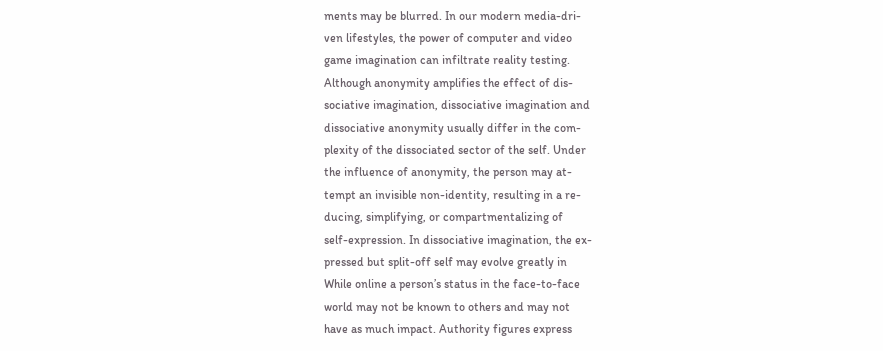ments may be blurred. In our modern media-dri-
ven lifestyles, the power of computer and video
game imagination can infiltrate reality testing.
Although anonymity amplifies the effect of dis-
sociative imagination, dissociative imagination and
dissociative anonymity usually differ in the com-
plexity of the dissociated sector of the self. Under
the influence of anonymity, the person may at-
tempt an invisible non-identity, resulting in a re-
ducing, simplifying, or compartmentalizing of
self-expression. In dissociative imagination, the ex-
pressed but split-off self may evolve greatly in
While online a person’s status in the face-to-face
world may not be known to others and may not
have as much impact. Authority figures express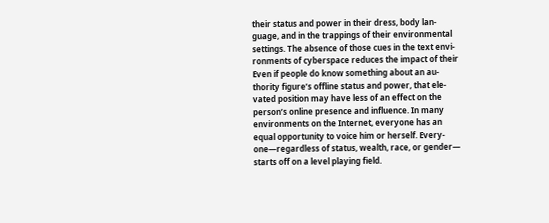their status and power in their dress, body lan-
guage, and in the trappings of their environmental
settings. The absence of those cues in the text envi-
ronments of cyberspace reduces the impact of their
Even if people do know something about an au-
thority figure’s offline status and power, that ele-
vated position may have less of an effect on the
person’s online presence and influence. In many
environments on the Internet, everyone has an
equal opportunity to voice him or herself. Every-
one—regardless of status, wealth, race, or gender—
starts off on a level playing field.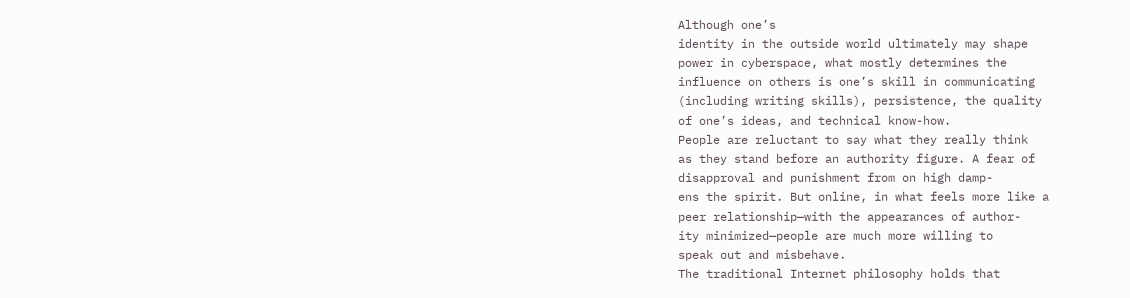Although one’s
identity in the outside world ultimately may shape
power in cyberspace, what mostly determines the
influence on others is one’s skill in communicating
(including writing skills), persistence, the quality
of one’s ideas, and technical know-how.
People are reluctant to say what they really think
as they stand before an authority figure. A fear of
disapproval and punishment from on high damp-
ens the spirit. But online, in what feels more like a
peer relationship—with the appearances of author-
ity minimized—people are much more willing to
speak out and misbehave.
The traditional Internet philosophy holds that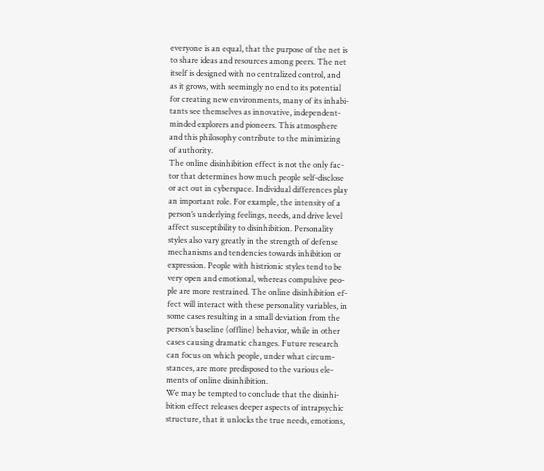everyone is an equal, that the purpose of the net is
to share ideas and resources among peers. The net
itself is designed with no centralized control, and
as it grows, with seemingly no end to its potential
for creating new environments, many of its inhabi-
tants see themselves as innovative, independent-
minded explorers and pioneers. This atmosphere
and this philosophy contribute to the minimizing
of authority.
The online disinhibition effect is not the only fac-
tor that determines how much people self-disclose
or act out in cyberspace. Individual differences play
an important role. For example, the intensity of a
person’s underlying feelings, needs, and drive level
affect susceptibility to disinhibition. Personality
styles also vary greatly in the strength of defense
mechanisms and tendencies towards inhibition or
expression. People with histrionic styles tend to be
very open and emotional, whereas compulsive peo-
ple are more restrained. The online disinhibition ef-
fect will interact with these personality variables, in
some cases resulting in a small deviation from the
person’s baseline (offline) behavior, while in other
cases causing dramatic changes. Future research
can focus on which people, under what circum-
stances, are more predisposed to the various ele-
ments of online disinhibition.
We may be tempted to conclude that the disinhi-
bition effect releases deeper aspects of intrapsychic
structure, that it unlocks the true needs, emotions,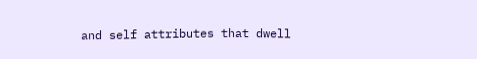and self attributes that dwell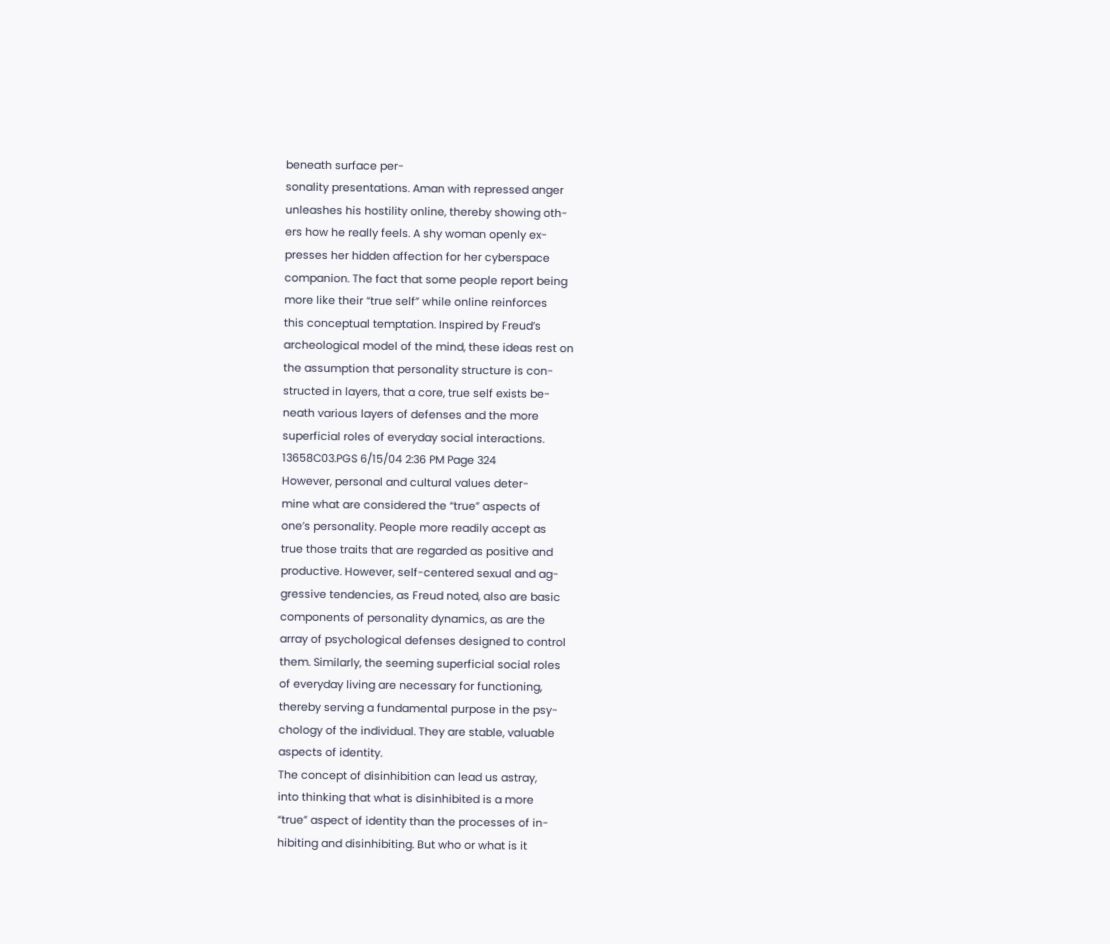beneath surface per-
sonality presentations. Aman with repressed anger
unleashes his hostility online, thereby showing oth-
ers how he really feels. A shy woman openly ex-
presses her hidden affection for her cyberspace
companion. The fact that some people report being
more like their “true self” while online reinforces
this conceptual temptation. Inspired by Freud’s
archeological model of the mind, these ideas rest on
the assumption that personality structure is con-
structed in layers, that a core, true self exists be-
neath various layers of defenses and the more
superficial roles of everyday social interactions.
13658C03.PGS 6/15/04 2:36 PM Page 324
However, personal and cultural values deter-
mine what are considered the “true” aspects of
one’s personality. People more readily accept as
true those traits that are regarded as positive and
productive. However, self-centered sexual and ag-
gressive tendencies, as Freud noted, also are basic
components of personality dynamics, as are the
array of psychological defenses designed to control
them. Similarly, the seeming superficial social roles
of everyday living are necessary for functioning,
thereby serving a fundamental purpose in the psy-
chology of the individual. They are stable, valuable
aspects of identity.
The concept of disinhibition can lead us astray,
into thinking that what is disinhibited is a more
“true” aspect of identity than the processes of in-
hibiting and disinhibiting. But who or what is it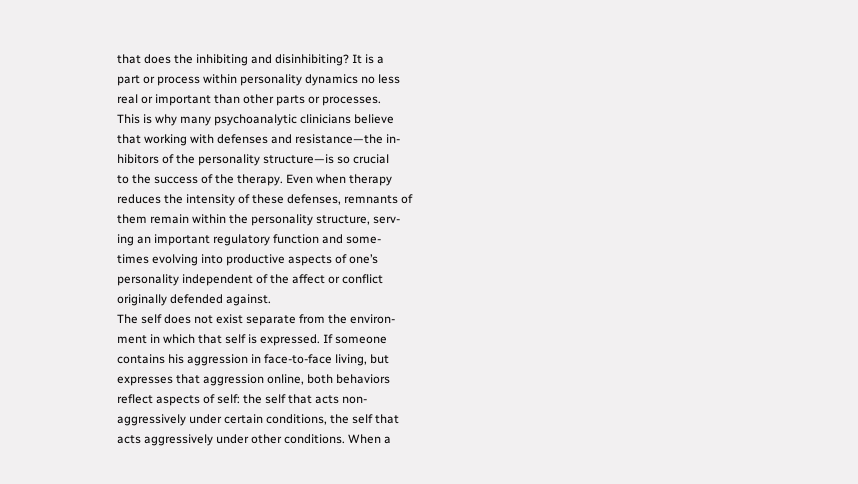that does the inhibiting and disinhibiting? It is a
part or process within personality dynamics no less
real or important than other parts or processes.
This is why many psychoanalytic clinicians believe
that working with defenses and resistance—the in-
hibitors of the personality structure—is so crucial
to the success of the therapy. Even when therapy
reduces the intensity of these defenses, remnants of
them remain within the personality structure, serv-
ing an important regulatory function and some-
times evolving into productive aspects of one’s
personality independent of the affect or conflict
originally defended against.
The self does not exist separate from the environ-
ment in which that self is expressed. If someone
contains his aggression in face-to-face living, but
expresses that aggression online, both behaviors
reflect aspects of self: the self that acts non-
aggressively under certain conditions, the self that
acts aggressively under other conditions. When a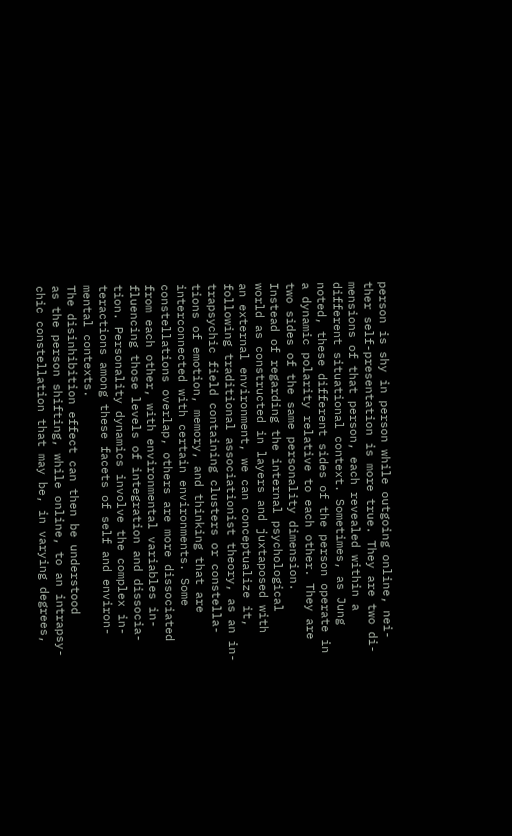person is shy in person while outgoing online, nei-
ther self-presentation is more true. They are two di-
mensions of that person, each revealed within a
different situational context. Sometimes, as Jung
noted, these different sides of the person operate in
a dynamic polarity relative to each other. They are
two sides of the same personality dimension.
Instead of regarding the internal psychological
world as constructed in layers and juxtaposed with
an external environment, we can conceptualize it,
following traditional associationist theory, as an in-
trapsychic field containing clusters or constella-
tions of emotion, memory, and thinking that are
interconnected with certain environments. Some
constellations overlap, others are more dissociated
from each other, with environmental variables in-
fluencing those levels of integration and dissocia-
tion. Personality dynamics involve the complex in-
teractions among these facets of self and environ-
mental contexts.
The disinhibition effect can then be understood
as the person shifting, while online, to an intrapsy-
chic constellation that may be, in varying degrees,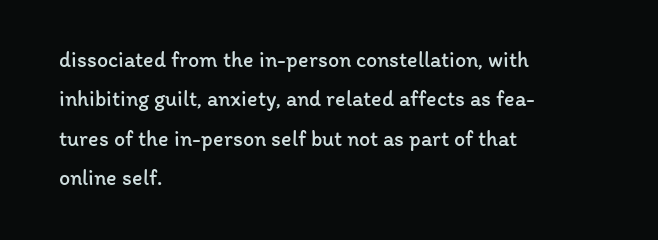dissociated from the in-person constellation, with
inhibiting guilt, anxiety, and related affects as fea-
tures of the in-person self but not as part of that
online self.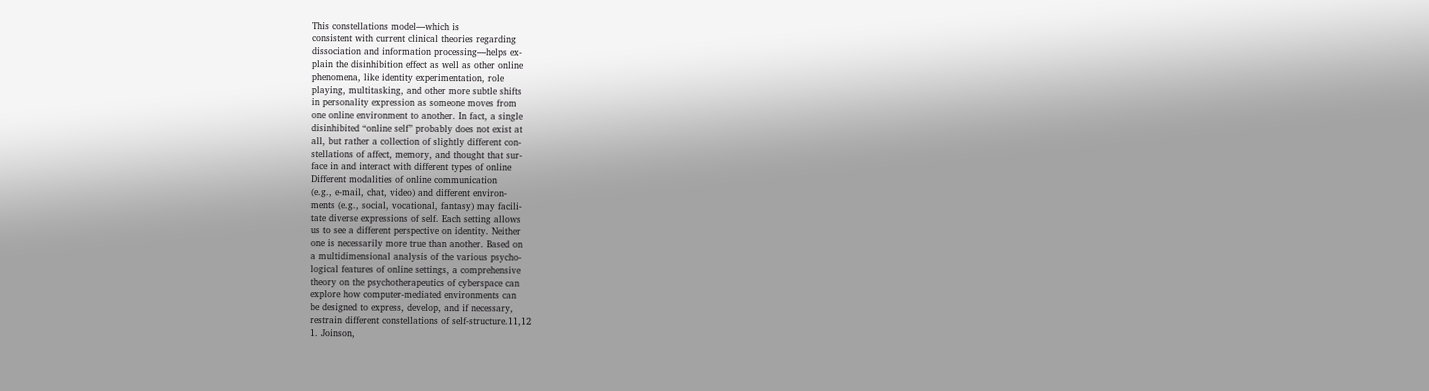This constellations model—which is
consistent with current clinical theories regarding
dissociation and information processing—helps ex-
plain the disinhibition effect as well as other online
phenomena, like identity experimentation, role
playing, multitasking, and other more subtle shifts
in personality expression as someone moves from
one online environment to another. In fact, a single
disinhibited “online self” probably does not exist at
all, but rather a collection of slightly different con-
stellations of affect, memory, and thought that sur-
face in and interact with different types of online
Different modalities of online communication
(e.g., e-mail, chat, video) and different environ-
ments (e.g., social, vocational, fantasy) may facili-
tate diverse expressions of self. Each setting allows
us to see a different perspective on identity. Neither
one is necessarily more true than another. Based on
a multidimensional analysis of the various psycho-
logical features of online settings, a comprehensive
theory on the psychotherapeutics of cyberspace can
explore how computer-mediated environments can
be designed to express, develop, and if necessary,
restrain different constellations of self-structure.11,12
1. Joinson,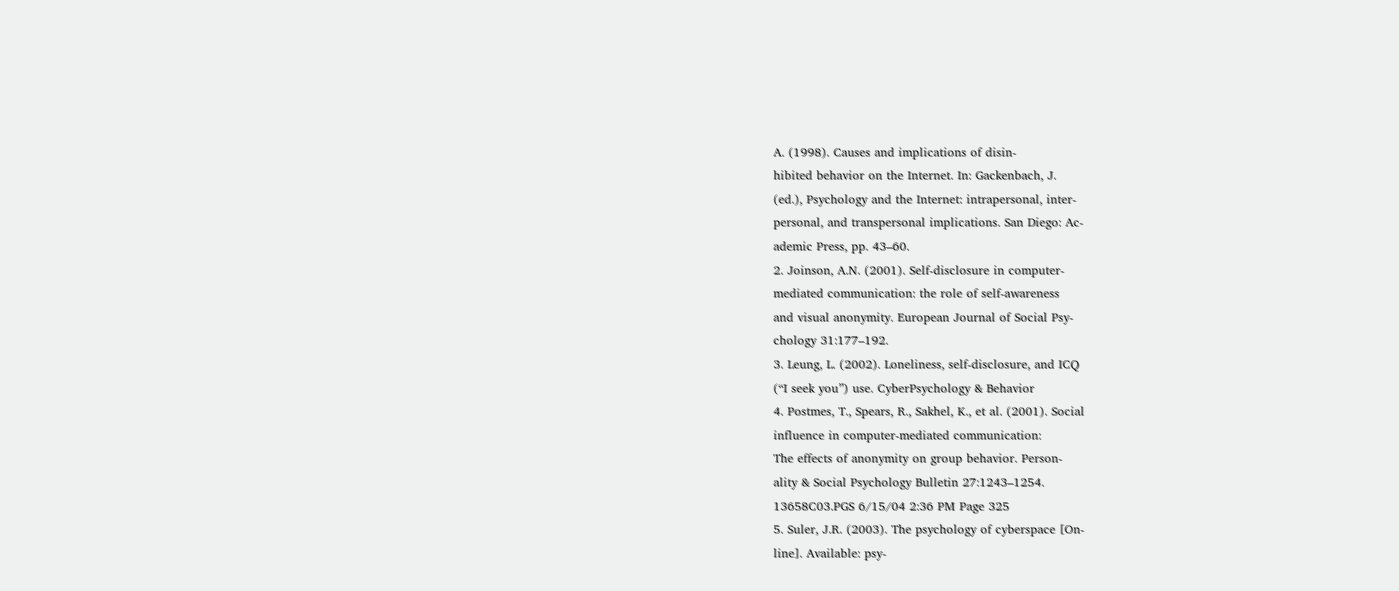A. (1998). Causes and implications of disin-
hibited behavior on the Internet. In: Gackenbach, J.
(ed.), Psychology and the Internet: intrapersonal, inter-
personal, and transpersonal implications. San Diego: Ac-
ademic Press, pp. 43–60.
2. Joinson, A.N. (2001). Self-disclosure in computer-
mediated communication: the role of self-awareness
and visual anonymity. European Journal of Social Psy-
chology 31:177–192.
3. Leung, L. (2002). Loneliness, self-disclosure, and ICQ
(“I seek you”) use. CyberPsychology & Behavior
4. Postmes, T., Spears, R., Sakhel, K., et al. (2001). Social
influence in computer-mediated communication:
The effects of anonymity on group behavior. Person-
ality & Social Psychology Bulletin 27:1243–1254.
13658C03.PGS 6/15/04 2:36 PM Page 325
5. Suler, J.R. (2003). The psychology of cyberspace [On-
line]. Available: psy-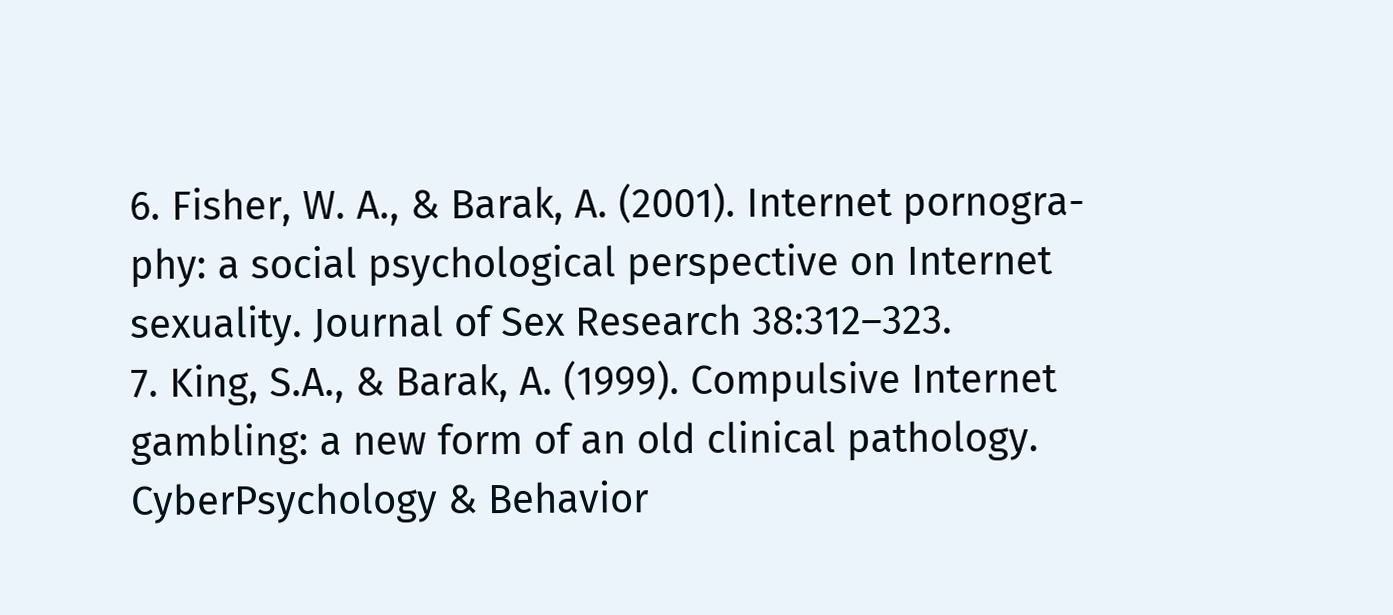6. Fisher, W. A., & Barak, A. (2001). Internet pornogra-
phy: a social psychological perspective on Internet
sexuality. Journal of Sex Research 38:312–323.
7. King, S.A., & Barak, A. (1999). Compulsive Internet
gambling: a new form of an old clinical pathology.
CyberPsychology & Behavior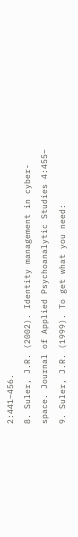2:441–456.
8. Suler, J.R. (2002). Identity management in cyber-
space. Journal of Applied Psychoanalytic Studies 4:455–
9. Suler, J.R. (1999). To get what you need: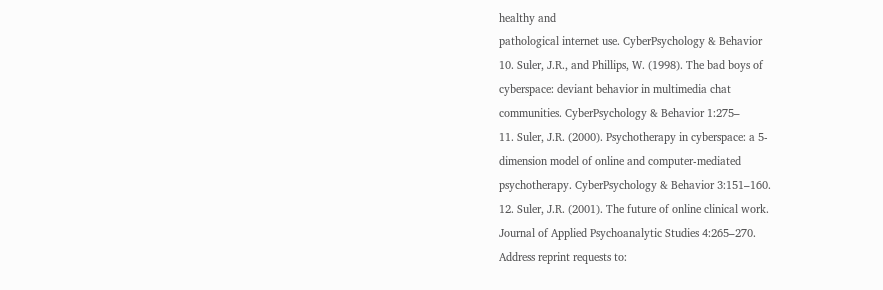healthy and
pathological internet use. CyberPsychology & Behavior
10. Suler, J.R., and Phillips, W. (1998). The bad boys of
cyberspace: deviant behavior in multimedia chat
communities. CyberPsychology & Behavior 1:275–
11. Suler, J.R. (2000). Psychotherapy in cyberspace: a 5-
dimension model of online and computer-mediated
psychotherapy. CyberPsychology & Behavior 3:151–160.
12. Suler, J.R. (2001). The future of online clinical work.
Journal of Applied Psychoanalytic Studies 4:265–270.
Address reprint requests to: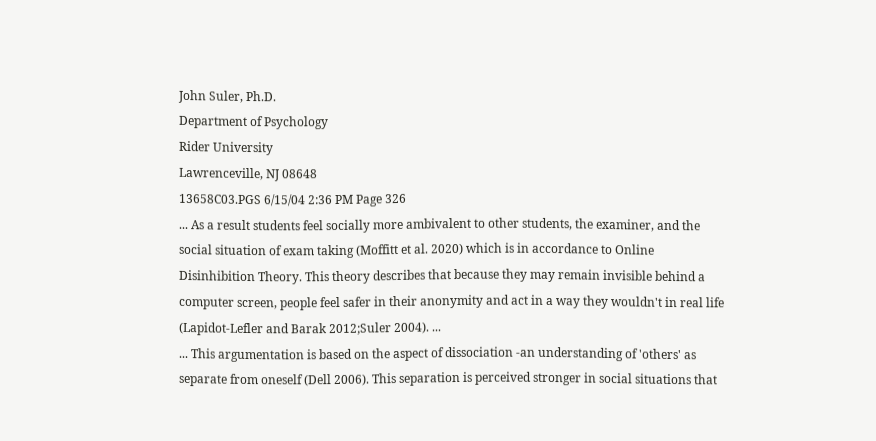John Suler, Ph.D.
Department of Psychology
Rider University
Lawrenceville, NJ 08648
13658C03.PGS 6/15/04 2:36 PM Page 326
... As a result students feel socially more ambivalent to other students, the examiner, and the social situation of exam taking (Moffitt et al. 2020) which is in accordance to Online Disinhibition Theory. This theory describes that because they may remain invisible behind a computer screen, people feel safer in their anonymity and act in a way they wouldn't in real life (Lapidot-Lefler and Barak 2012;Suler 2004). ...
... This argumentation is based on the aspect of dissociation -an understanding of 'others' as separate from oneself (Dell 2006). This separation is perceived stronger in social situations that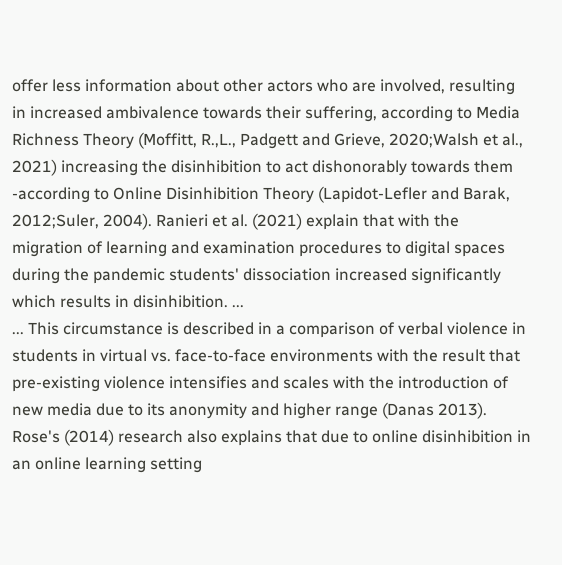offer less information about other actors who are involved, resulting in increased ambivalence towards their suffering, according to Media Richness Theory (Moffitt, R.,L., Padgett and Grieve, 2020;Walsh et al., 2021) increasing the disinhibition to act dishonorably towards them -according to Online Disinhibition Theory (Lapidot-Lefler and Barak, 2012;Suler, 2004). Ranieri et al. (2021) explain that with the migration of learning and examination procedures to digital spaces during the pandemic students' dissociation increased significantly which results in disinhibition. ...
... This circumstance is described in a comparison of verbal violence in students in virtual vs. face-to-face environments with the result that pre-existing violence intensifies and scales with the introduction of new media due to its anonymity and higher range (Danas 2013). Rose's (2014) research also explains that due to online disinhibition in an online learning setting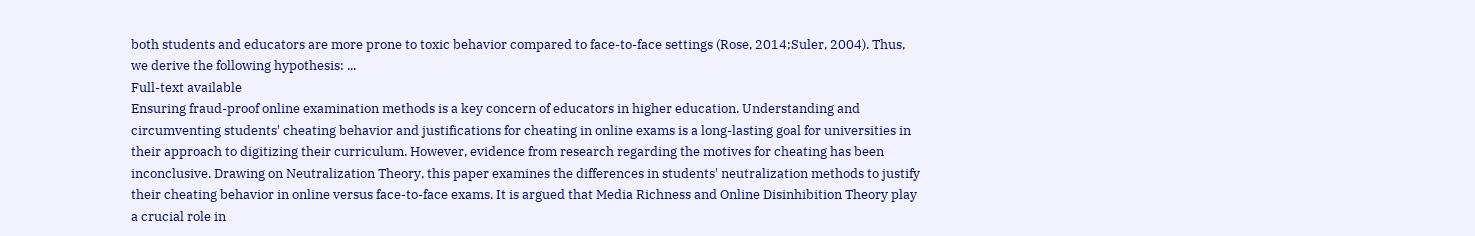both students and educators are more prone to toxic behavior compared to face-to-face settings (Rose, 2014;Suler, 2004). Thus, we derive the following hypothesis: ...
Full-text available
Ensuring fraud-proof online examination methods is a key concern of educators in higher education. Understanding and circumventing students' cheating behavior and justifications for cheating in online exams is a long-lasting goal for universities in their approach to digitizing their curriculum. However, evidence from research regarding the motives for cheating has been inconclusive. Drawing on Neutralization Theory, this paper examines the differences in students' neutralization methods to justify their cheating behavior in online versus face-to-face exams. It is argued that Media Richness and Online Disinhibition Theory play a crucial role in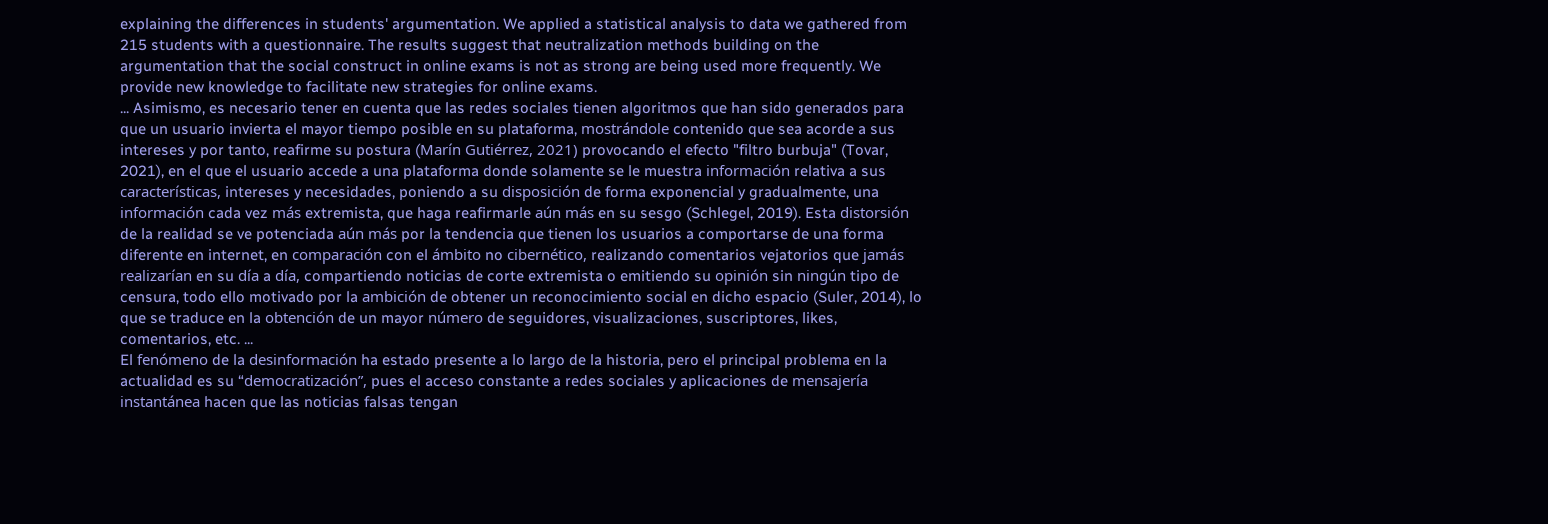explaining the differences in students' argumentation. We applied a statistical analysis to data we gathered from 215 students with a questionnaire. The results suggest that neutralization methods building on the argumentation that the social construct in online exams is not as strong are being used more frequently. We provide new knowledge to facilitate new strategies for online exams.
... Asimismo, es necesario tener en cuenta que las redes sociales tienen algoritmos que han sido generados para que un usuario invierta el mayor tiempo posible en su plataforma, mostrándole contenido que sea acorde a sus intereses y por tanto, reafirme su postura (Marín Gutiérrez, 2021) provocando el efecto "filtro burbuja" (Tovar, 2021), en el que el usuario accede a una plataforma donde solamente se le muestra información relativa a sus características, intereses y necesidades, poniendo a su disposición de forma exponencial y gradualmente, una información cada vez más extremista, que haga reafirmarle aún más en su sesgo (Schlegel, 2019). Esta distorsión de la realidad se ve potenciada aún más por la tendencia que tienen los usuarios a comportarse de una forma diferente en internet, en comparación con el ámbito no cibernético, realizando comentarios vejatorios que jamás realizarían en su día a día, compartiendo noticias de corte extremista o emitiendo su opinión sin ningún tipo de censura, todo ello motivado por la ambición de obtener un reconocimiento social en dicho espacio (Suler, 2014), lo que se traduce en la obtención de un mayor número de seguidores, visualizaciones, suscriptores, likes, comentarios, etc. ...
El fenómeno de la desinformación ha estado presente a lo largo de la historia, pero el principal problema en la actualidad es su “democratización”, pues el acceso constante a redes sociales y aplicaciones de mensajería instantánea hacen que las noticias falsas tengan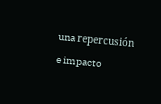una repercusión e impacto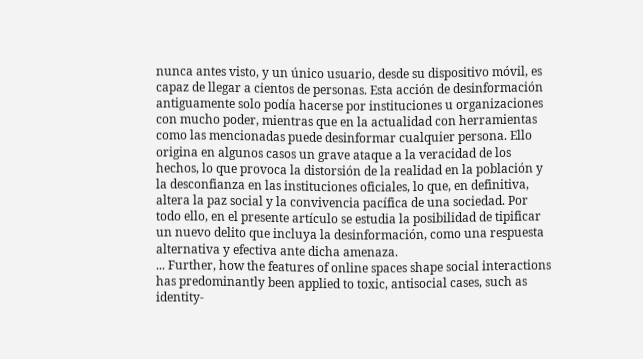nunca antes visto, y un único usuario, desde su dispositivo móvil, es capaz de llegar a cientos de personas. Esta acción de desinformación antiguamente solo podía hacerse por instituciones u organizaciones con mucho poder, mientras que en la actualidad con herramientas como las mencionadas puede desinformar cualquier persona. Ello origina en algunos casos un grave ataque a la veracidad de los hechos, lo que provoca la distorsión de la realidad en la población y la desconfianza en las instituciones oficiales, lo que, en definitiva, altera la paz social y la convivencia pacífica de una sociedad. Por todo ello, en el presente artículo se estudia la posibilidad de tipificar un nuevo delito que incluya la desinformación, como una respuesta alternativa y efectiva ante dicha amenaza.
... Further, how the features of online spaces shape social interactions has predominantly been applied to toxic, antisocial cases, such as identity-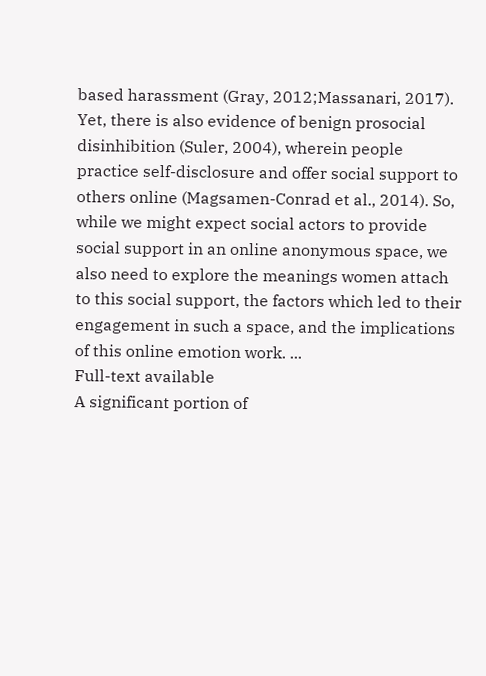based harassment (Gray, 2012;Massanari, 2017). Yet, there is also evidence of benign prosocial disinhibition (Suler, 2004), wherein people practice self-disclosure and offer social support to others online (Magsamen-Conrad et al., 2014). So, while we might expect social actors to provide social support in an online anonymous space, we also need to explore the meanings women attach to this social support, the factors which led to their engagement in such a space, and the implications of this online emotion work. ...
Full-text available
A significant portion of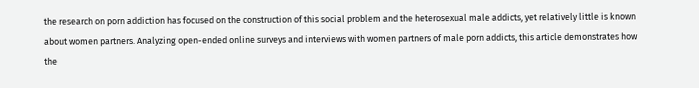the research on porn addiction has focused on the construction of this social problem and the heterosexual male addicts, yet relatively little is known about women partners. Analyzing open-ended online surveys and interviews with women partners of male porn addicts, this article demonstrates how the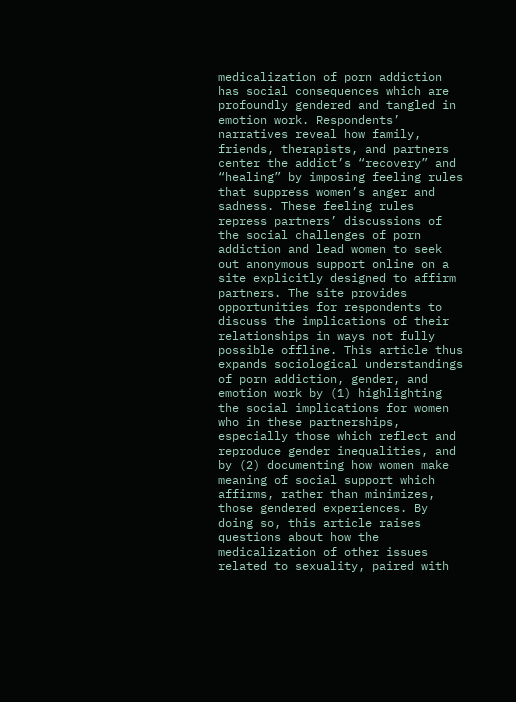medicalization of porn addiction has social consequences which are profoundly gendered and tangled in emotion work. Respondents’ narratives reveal how family, friends, therapists, and partners center the addict’s “recovery” and “healing” by imposing feeling rules that suppress women’s anger and sadness. These feeling rules repress partners’ discussions of the social challenges of porn addiction and lead women to seek out anonymous support online on a site explicitly designed to affirm partners. The site provides opportunities for respondents to discuss the implications of their relationships in ways not fully possible offline. This article thus expands sociological understandings of porn addiction, gender, and emotion work by (1) highlighting the social implications for women who in these partnerships, especially those which reflect and reproduce gender inequalities, and by (2) documenting how women make meaning of social support which affirms, rather than minimizes, those gendered experiences. By doing so, this article raises questions about how the medicalization of other issues related to sexuality, paired with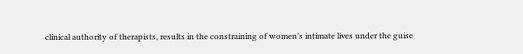clinical authority of therapists, results in the constraining of women’s intimate lives under the guise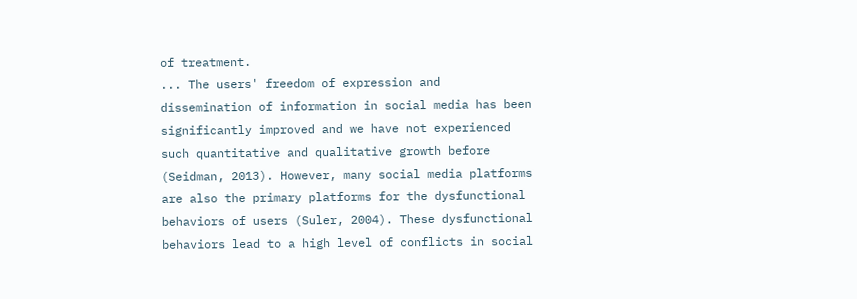of treatment.
... The users' freedom of expression and dissemination of information in social media has been significantly improved and we have not experienced such quantitative and qualitative growth before (Seidman, 2013). However, many social media platforms are also the primary platforms for the dysfunctional behaviors of users (Suler, 2004). These dysfunctional behaviors lead to a high level of conflicts in social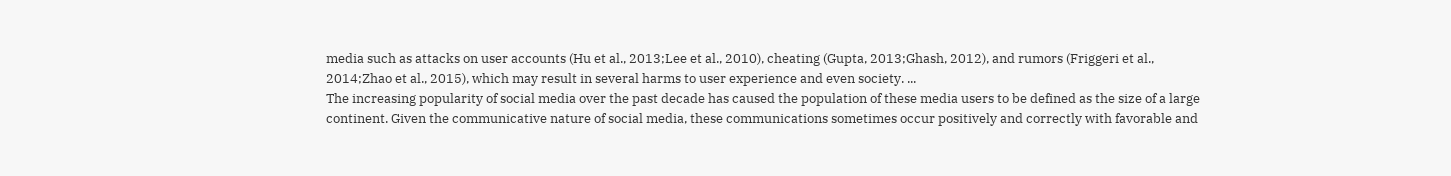media such as attacks on user accounts (Hu et al., 2013;Lee et al., 2010), cheating (Gupta, 2013;Ghash, 2012), and rumors (Friggeri et al., 2014;Zhao et al., 2015), which may result in several harms to user experience and even society. ...
The increasing popularity of social media over the past decade has caused the population of these media users to be defined as the size of a large continent. Given the communicative nature of social media, these communications sometimes occur positively and correctly with favorable and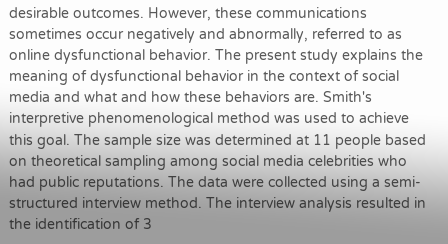desirable outcomes. However, these communications sometimes occur negatively and abnormally, referred to as online dysfunctional behavior. The present study explains the meaning of dysfunctional behavior in the context of social media and what and how these behaviors are. Smith's interpretive phenomenological method was used to achieve this goal. The sample size was determined at 11 people based on theoretical sampling among social media celebrities who had public reputations. The data were collected using a semi-structured interview method. The interview analysis resulted in the identification of 3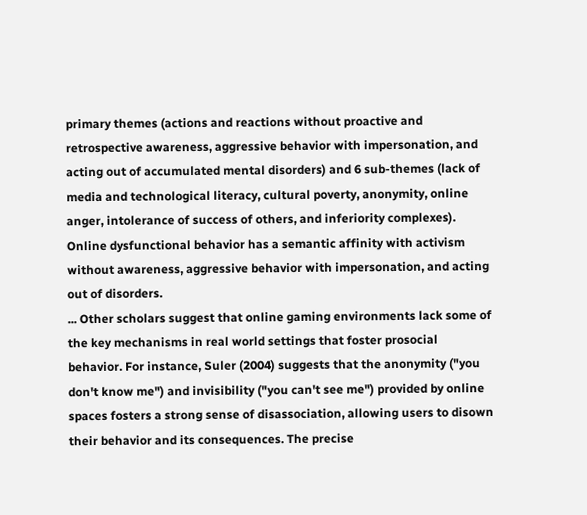primary themes (actions and reactions without proactive and retrospective awareness, aggressive behavior with impersonation, and acting out of accumulated mental disorders) and 6 sub-themes (lack of media and technological literacy, cultural poverty, anonymity, online anger, intolerance of success of others, and inferiority complexes). Online dysfunctional behavior has a semantic affinity with activism without awareness, aggressive behavior with impersonation, and acting out of disorders.
... Other scholars suggest that online gaming environments lack some of the key mechanisms in real world settings that foster prosocial behavior. For instance, Suler (2004) suggests that the anonymity ("you don't know me") and invisibility ("you can't see me") provided by online spaces fosters a strong sense of disassociation, allowing users to disown their behavior and its consequences. The precise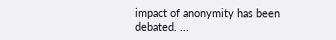impact of anonymity has been debated. ...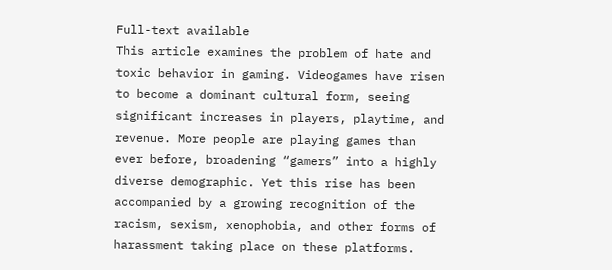Full-text available
This article examines the problem of hate and toxic behavior in gaming. Videogames have risen to become a dominant cultural form, seeing significant increases in players, playtime, and revenue. More people are playing games than ever before, broadening “gamers” into a highly diverse demographic. Yet this rise has been accompanied by a growing recognition of the racism, sexism, xenophobia, and other forms of harassment taking place on these platforms.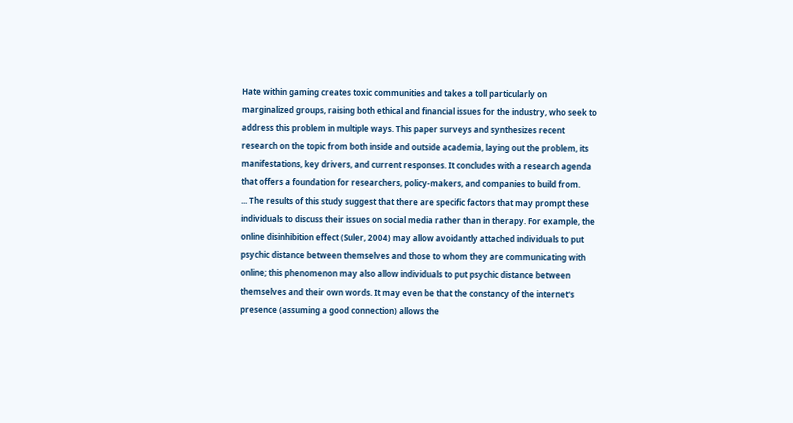Hate within gaming creates toxic communities and takes a toll particularly on marginalized groups, raising both ethical and financial issues for the industry, who seek to address this problem in multiple ways. This paper surveys and synthesizes recent research on the topic from both inside and outside academia, laying out the problem, its manifestations, key drivers, and current responses. It concludes with a research agenda that offers a foundation for researchers, policy-makers, and companies to build from.
... The results of this study suggest that there are specific factors that may prompt these individuals to discuss their issues on social media rather than in therapy. For example, the online disinhibition effect (Suler, 2004) may allow avoidantly attached individuals to put psychic distance between themselves and those to whom they are communicating with online; this phenomenon may also allow individuals to put psychic distance between themselves and their own words. It may even be that the constancy of the internet's presence (assuming a good connection) allows the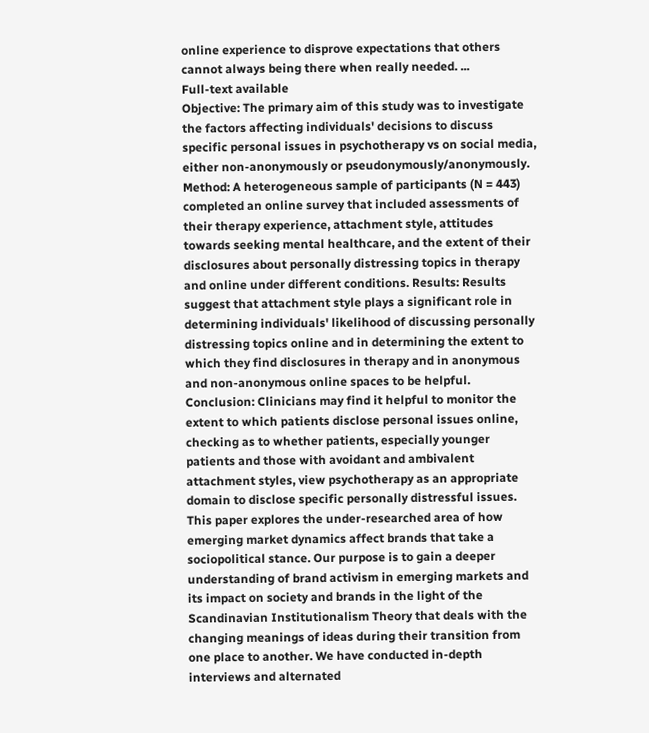online experience to disprove expectations that others cannot always being there when really needed. ...
Full-text available
Objective: The primary aim of this study was to investigate the factors affecting individuals' decisions to discuss specific personal issues in psychotherapy vs on social media, either non-anonymously or pseudonymously/anonymously. Method: A heterogeneous sample of participants (N = 443) completed an online survey that included assessments of their therapy experience, attachment style, attitudes towards seeking mental healthcare, and the extent of their disclosures about personally distressing topics in therapy and online under different conditions. Results: Results suggest that attachment style plays a significant role in determining individuals' likelihood of discussing personally distressing topics online and in determining the extent to which they find disclosures in therapy and in anonymous and non-anonymous online spaces to be helpful. Conclusion: Clinicians may find it helpful to monitor the extent to which patients disclose personal issues online, checking as to whether patients, especially younger patients and those with avoidant and ambivalent attachment styles, view psychotherapy as an appropriate domain to disclose specific personally distressful issues.
This paper explores the under-researched area of how emerging market dynamics affect brands that take a sociopolitical stance. Our purpose is to gain a deeper understanding of brand activism in emerging markets and its impact on society and brands in the light of the Scandinavian Institutionalism Theory that deals with the changing meanings of ideas during their transition from one place to another. We have conducted in-depth interviews and alternated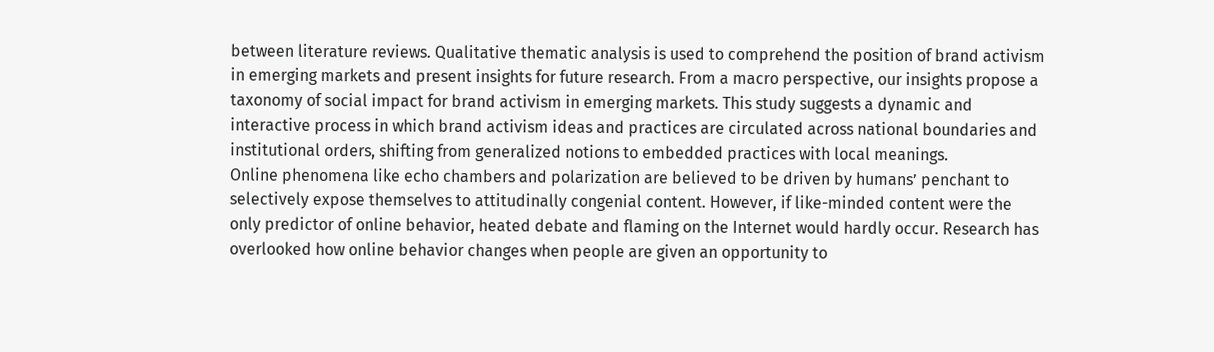between literature reviews. Qualitative thematic analysis is used to comprehend the position of brand activism in emerging markets and present insights for future research. From a macro perspective, our insights propose a taxonomy of social impact for brand activism in emerging markets. This study suggests a dynamic and interactive process in which brand activism ideas and practices are circulated across national boundaries and institutional orders, shifting from generalized notions to embedded practices with local meanings.
Online phenomena like echo chambers and polarization are believed to be driven by humans’ penchant to selectively expose themselves to attitudinally congenial content. However, if like-minded content were the only predictor of online behavior, heated debate and flaming on the Internet would hardly occur. Research has overlooked how online behavior changes when people are given an opportunity to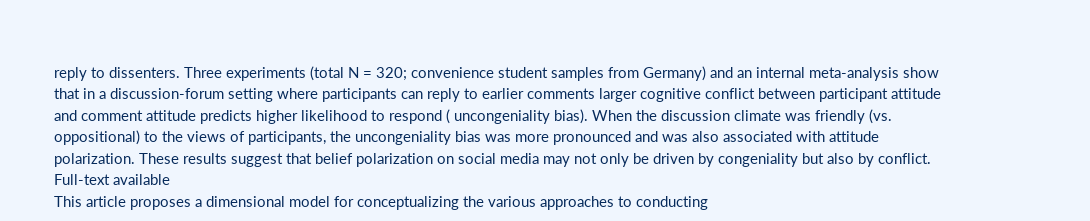reply to dissenters. Three experiments (total N = 320; convenience student samples from Germany) and an internal meta-analysis show that in a discussion-forum setting where participants can reply to earlier comments larger cognitive conflict between participant attitude and comment attitude predicts higher likelihood to respond ( uncongeniality bias). When the discussion climate was friendly (vs. oppositional) to the views of participants, the uncongeniality bias was more pronounced and was also associated with attitude polarization. These results suggest that belief polarization on social media may not only be driven by congeniality but also by conflict.
Full-text available
This article proposes a dimensional model for conceptualizing the various approaches to conducting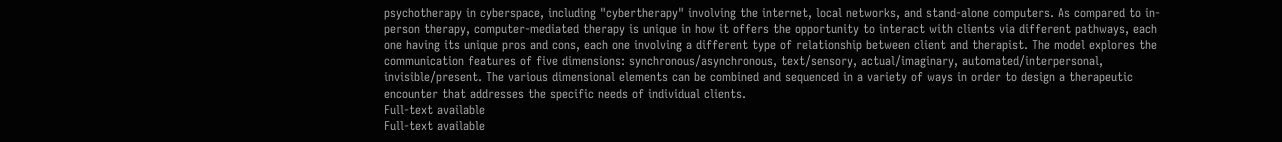psychotherapy in cyberspace, including "cybertherapy" involving the internet, local networks, and stand-alone computers. As compared to in-person therapy, computer-mediated therapy is unique in how it offers the opportunity to interact with clients via different pathways, each one having its unique pros and cons, each one involving a different type of relationship between client and therapist. The model explores the communication features of five dimensions: synchronous/asynchronous, text/sensory, actual/imaginary, automated/interpersonal, invisible/present. The various dimensional elements can be combined and sequenced in a variety of ways in order to design a therapeutic encounter that addresses the specific needs of individual clients.
Full-text available
Full-text available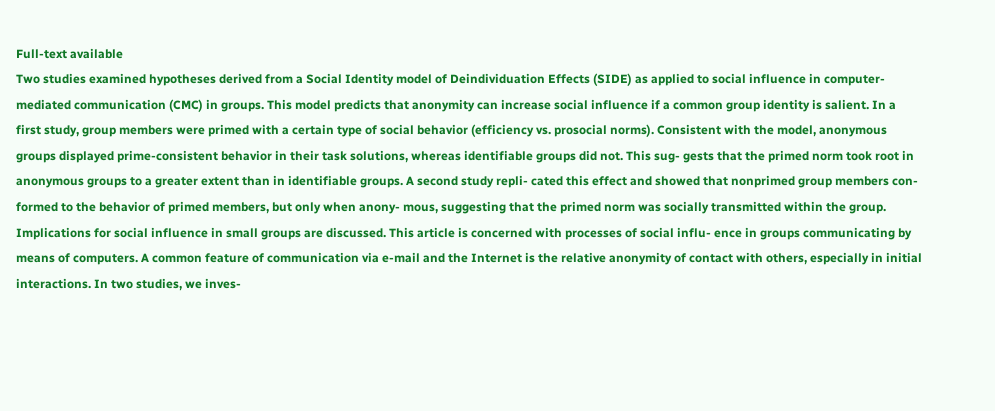Full-text available
Two studies examined hypotheses derived from a Social Identity model of Deindividuation Effects (SIDE) as applied to social influence in computer-mediated communication (CMC) in groups. This model predicts that anonymity can increase social influence if a common group identity is salient. In a first study, group members were primed with a certain type of social behavior (efficiency vs. prosocial norms). Consistent with the model, anonymous groups displayed prime-consistent behavior in their task solutions, whereas identifiable groups did not. This sug- gests that the primed norm took root in anonymous groups to a greater extent than in identifiable groups. A second study repli- cated this effect and showed that nonprimed group members con- formed to the behavior of primed members, but only when anony- mous, suggesting that the primed norm was socially transmitted within the group. Implications for social influence in small groups are discussed. This article is concerned with processes of social influ- ence in groups communicating by means of computers. A common feature of communication via e-mail and the Internet is the relative anonymity of contact with others, especially in initial interactions. In two studies, we inves-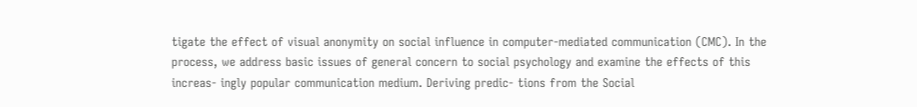tigate the effect of visual anonymity on social influence in computer-mediated communication (CMC). In the process, we address basic issues of general concern to social psychology and examine the effects of this increas- ingly popular communication medium. Deriving predic- tions from the Social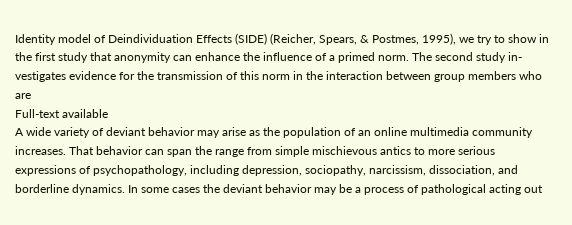Identity model of Deindividuation Effects (SIDE) (Reicher, Spears, & Postmes, 1995), we try to show in the first study that anonymity can enhance the influence of a primed norm. The second study in- vestigates evidence for the transmission of this norm in the interaction between group members who are
Full-text available
A wide variety of deviant behavior may arise as the population of an online multimedia community increases. That behavior can span the range from simple mischievous antics to more serious expressions of psychopathology, including depression, sociopathy, narcissism, dissociation, and borderline dynamics. In some cases the deviant behavior may be a process of pathological acting out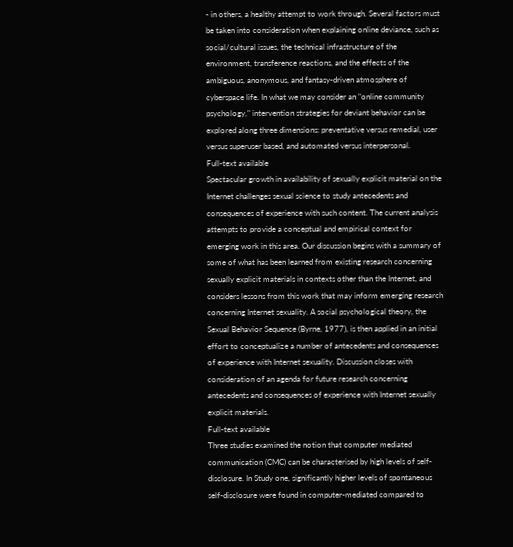- in others, a healthy attempt to work through. Several factors must be taken into consideration when explaining online deviance, such as social/cultural issues, the technical infrastructure of the environment, transference reactions, and the effects of the ambiguous, anonymous, and fantasy-driven atmosphere of cyberspace life. In what we may consider an "online community psychology," intervention strategies for deviant behavior can be explored along three dimensions: preventative versus remedial, user versus superuser based, and automated versus interpersonal.
Full-text available
Spectacular growth in availability of sexually explicit material on the Internet challenges sexual science to study antecedents and consequences of experience with such content. The current analysis attempts to provide a conceptual and empirical context for emerging work in this area. Our discussion begins with a summary of some of what has been learned from existing research concerning sexually explicit materials in contexts other than the Internet, and considers lessons from this work that may inform emerging research concerning Internet sexuality. A social psychological theory, the Sexual Behavior Sequence (Byrne, 1977), is then applied in an initial effort to conceptualize a number of antecedents and consequences of experience with Internet sexuality. Discussion closes with consideration of an agenda for future research concerning antecedents and consequences of experience with Internet sexually explicit materials.
Full-text available
Three studies examined the notion that computer mediated communication (CMC) can be characterised by high levels of self-disclosure. In Study one, significantly higher levels of spontaneous self-disclosure were found in computer-mediated compared to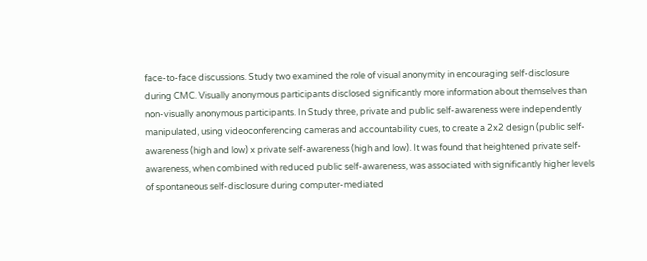face-to-face discussions. Study two examined the role of visual anonymity in encouraging self-disclosure during CMC. Visually anonymous participants disclosed significantly more information about themselves than non-visually anonymous participants. In Study three, private and public self-awareness were independently manipulated, using videoconferencing cameras and accountability cues, to create a 2x2 design (public self-awareness (high and low) x private self-awareness (high and low). It was found that heightened private self-awareness, when combined with reduced public self-awareness, was associated with significantly higher levels of spontaneous self-disclosure during computer-mediated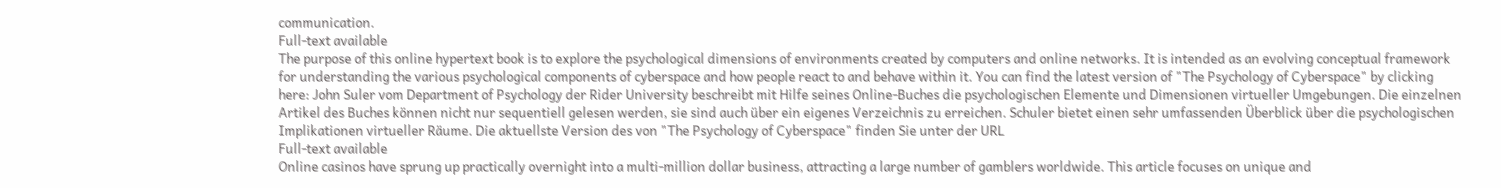communication.
Full-text available
The purpose of this online hypertext book is to explore the psychological dimensions of environments created by computers and online networks. It is intended as an evolving conceptual framework for understanding the various psychological components of cyberspace and how people react to and behave within it. You can find the latest version of "The Psychology of Cyberspace" by clicking here: John Suler vom Department of Psychology der Rider University beschreibt mit Hilfe seines Online-Buches die psychologischen Elemente und Dimensionen virtueller Umgebungen. Die einzelnen Artikel des Buches können nicht nur sequentiell gelesen werden, sie sind auch über ein eigenes Verzeichnis zu erreichen. Schuler bietet einen sehr umfassenden Überblick über die psychologischen Implikationen virtueller Räume. Die aktuellste Version des von "The Psychology of Cyberspace" finden Sie unter der URL
Full-text available
Online casinos have sprung up practically overnight into a multi-million dollar business, attracting a large number of gamblers worldwide. This article focuses on unique and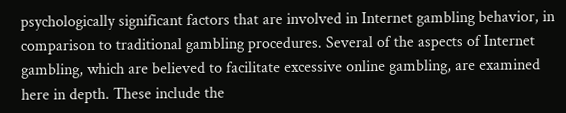psychologically significant factors that are involved in Internet gambling behavior, in comparison to traditional gambling procedures. Several of the aspects of Internet gambling, which are believed to facilitate excessive online gambling, are examined here in depth. These include the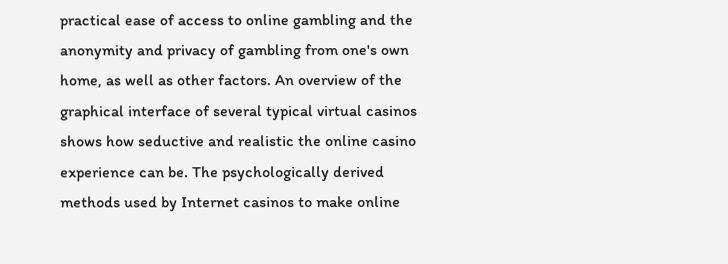practical ease of access to online gambling and the anonymity and privacy of gambling from one's own home, as well as other factors. An overview of the graphical interface of several typical virtual casinos shows how seductive and realistic the online casino experience can be. The psychologically derived methods used by Internet casinos to make online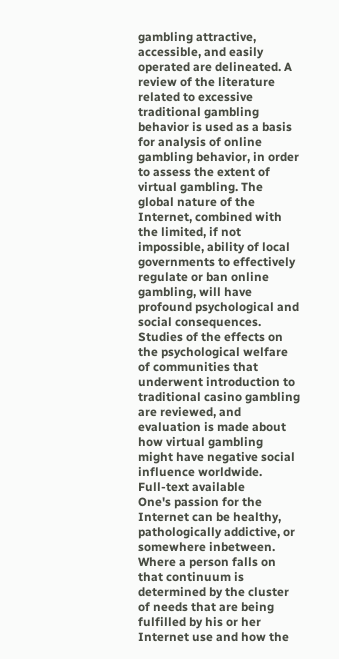gambling attractive, accessible, and easily operated are delineated. A review of the literature related to excessive traditional gambling behavior is used as a basis for analysis of online gambling behavior, in order to assess the extent of virtual gambling. The global nature of the Internet, combined with the limited, if not impossible, ability of local governments to effectively regulate or ban online gambling, will have profound psychological and social consequences. Studies of the effects on the psychological welfare of communities that underwent introduction to traditional casino gambling are reviewed, and evaluation is made about how virtual gambling might have negative social influence worldwide.
Full-text available
One's passion for the Internet can be healthy, pathologically addictive, or somewhere inbetween. Where a person falls on that continuum is determined by the cluster of needs that are being fulfilled by his or her Internet use and how the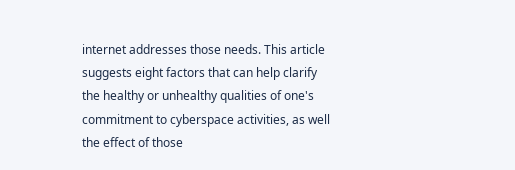internet addresses those needs. This article suggests eight factors that can help clarify the healthy or unhealthy qualities of one's commitment to cyberspace activities, as well the effect of those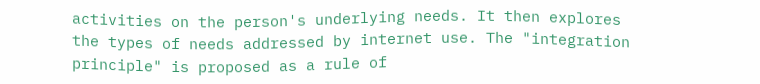activities on the person's underlying needs. It then explores the types of needs addressed by internet use. The "integration principle" is proposed as a rule of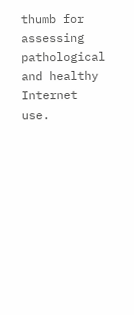thumb for assessing pathological and healthy Internet use.